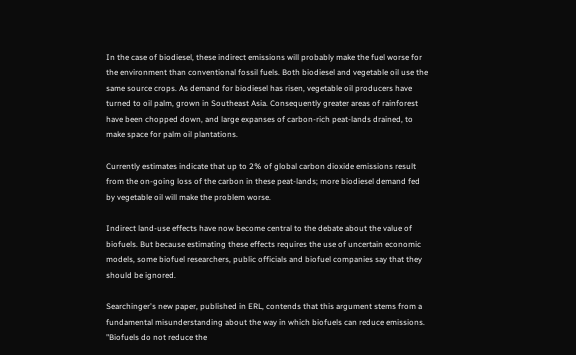In the case of biodiesel, these indirect emissions will probably make the fuel worse for the environment than conventional fossil fuels. Both biodiesel and vegetable oil use the same source crops. As demand for biodiesel has risen, vegetable oil producers have turned to oil palm, grown in Southeast Asia. Consequently greater areas of rainforest have been chopped down, and large expanses of carbon-rich peat-lands drained, to make space for palm oil plantations.

Currently estimates indicate that up to 2% of global carbon dioxide emissions result from the on-going loss of the carbon in these peat-lands; more biodiesel demand fed by vegetable oil will make the problem worse.

Indirect land-use effects have now become central to the debate about the value of biofuels. But because estimating these effects requires the use of uncertain economic models, some biofuel researchers, public officials and biofuel companies say that they should be ignored.

Searchinger's new paper, published in ERL, contends that this argument stems from a fundamental misunderstanding about the way in which biofuels can reduce emissions. "Biofuels do not reduce the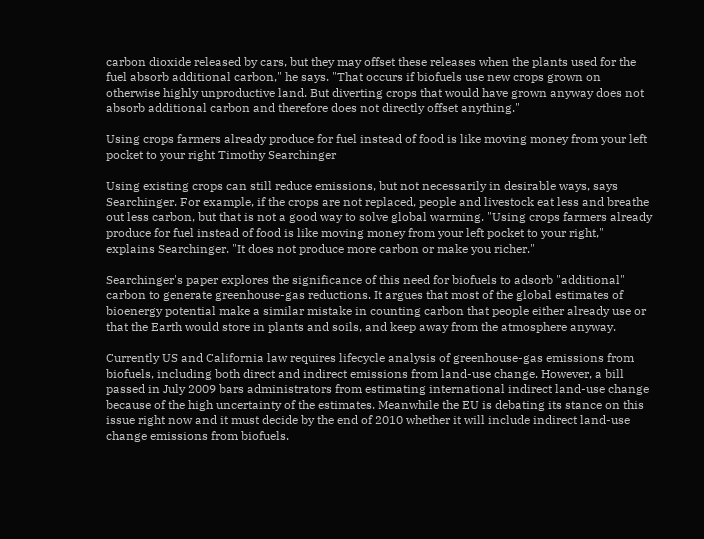carbon dioxide released by cars, but they may offset these releases when the plants used for the fuel absorb additional carbon," he says. "That occurs if biofuels use new crops grown on otherwise highly unproductive land. But diverting crops that would have grown anyway does not absorb additional carbon and therefore does not directly offset anything."

Using crops farmers already produce for fuel instead of food is like moving money from your left pocket to your right Timothy Searchinger

Using existing crops can still reduce emissions, but not necessarily in desirable ways, says Searchinger. For example, if the crops are not replaced, people and livestock eat less and breathe out less carbon, but that is not a good way to solve global warming. "Using crops farmers already produce for fuel instead of food is like moving money from your left pocket to your right," explains Searchinger. "It does not produce more carbon or make you richer."

Searchinger's paper explores the significance of this need for biofuels to adsorb "additional" carbon to generate greenhouse-gas reductions. It argues that most of the global estimates of bioenergy potential make a similar mistake in counting carbon that people either already use or that the Earth would store in plants and soils, and keep away from the atmosphere anyway.

Currently US and California law requires lifecycle analysis of greenhouse-gas emissions from biofuels, including both direct and indirect emissions from land-use change. However, a bill passed in July 2009 bars administrators from estimating international indirect land-use change because of the high uncertainty of the estimates. Meanwhile the EU is debating its stance on this issue right now and it must decide by the end of 2010 whether it will include indirect land-use change emissions from biofuels.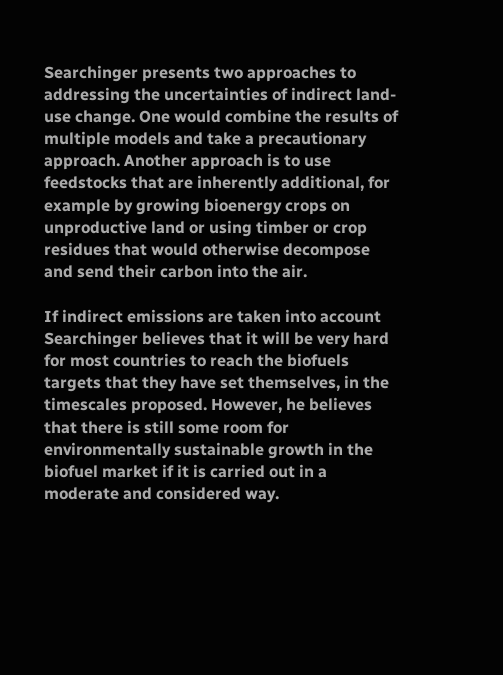Searchinger presents two approaches to addressing the uncertainties of indirect land-use change. One would combine the results of multiple models and take a precautionary approach. Another approach is to use feedstocks that are inherently additional, for example by growing bioenergy crops on unproductive land or using timber or crop residues that would otherwise decompose and send their carbon into the air.

If indirect emissions are taken into account Searchinger believes that it will be very hard for most countries to reach the biofuels targets that they have set themselves, in the timescales proposed. However, he believes that there is still some room for environmentally sustainable growth in the biofuel market if it is carried out in a moderate and considered way.